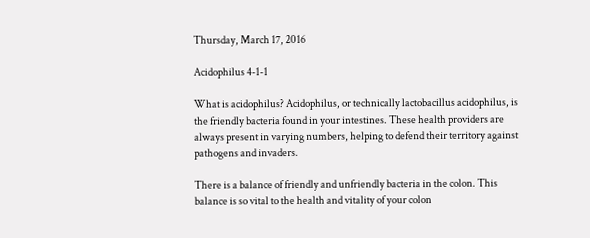Thursday, March 17, 2016

Acidophilus 4-1-1

What is acidophilus? Acidophilus, or technically lactobacillus acidophilus, is the friendly bacteria found in your intestines. These health providers are always present in varying numbers, helping to defend their territory against pathogens and invaders.

There is a balance of friendly and unfriendly bacteria in the colon. This balance is so vital to the health and vitality of your colon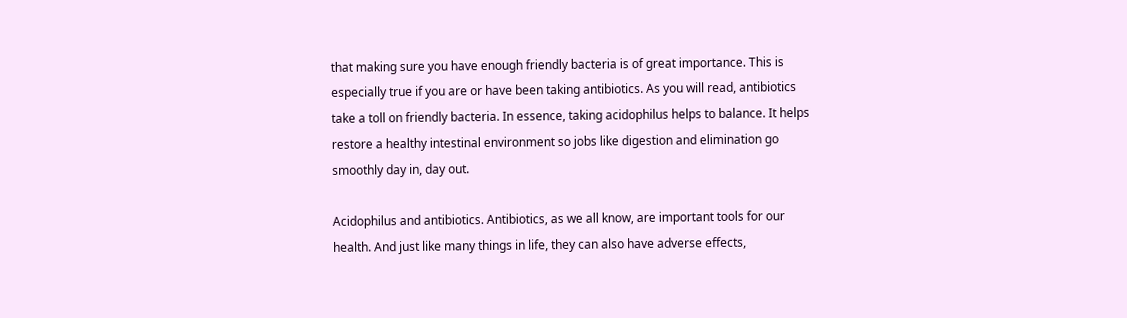that making sure you have enough friendly bacteria is of great importance. This is especially true if you are or have been taking antibiotics. As you will read, antibiotics take a toll on friendly bacteria. In essence, taking acidophilus helps to balance. It helps restore a healthy intestinal environment so jobs like digestion and elimination go smoothly day in, day out.

Acidophilus and antibiotics. Antibiotics, as we all know, are important tools for our health. And just like many things in life, they can also have adverse effects,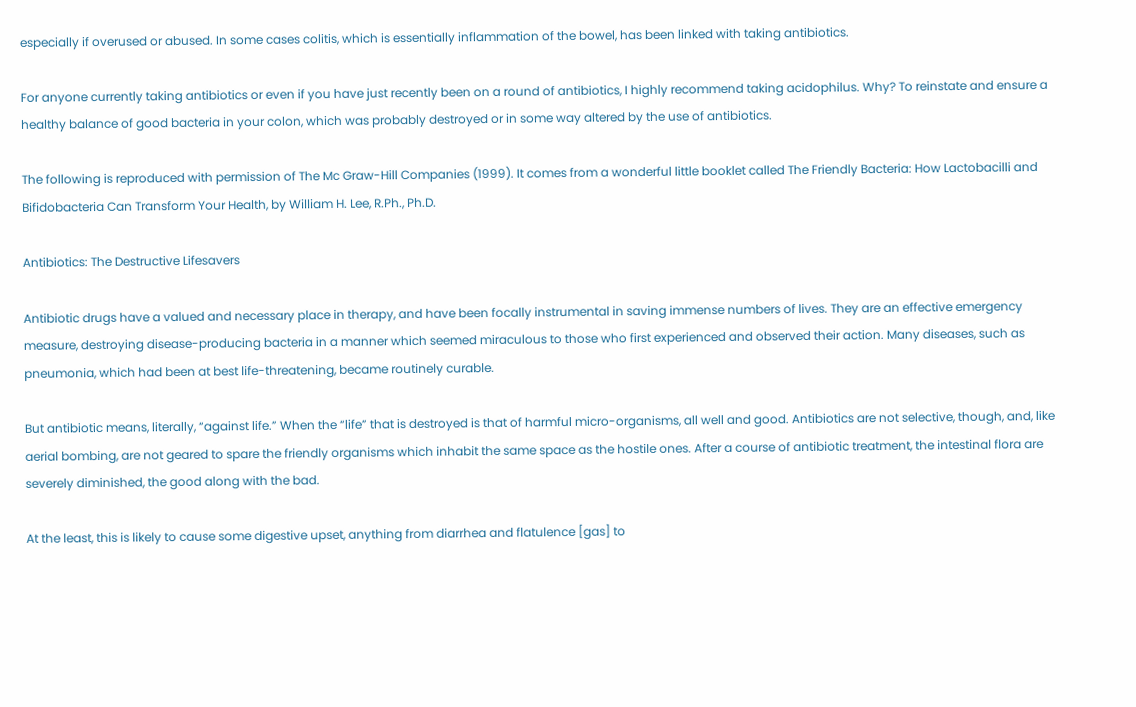especially if overused or abused. In some cases colitis, which is essentially inflammation of the bowel, has been linked with taking antibiotics.

For anyone currently taking antibiotics or even if you have just recently been on a round of antibiotics, I highly recommend taking acidophilus. Why? To reinstate and ensure a healthy balance of good bacteria in your colon, which was probably destroyed or in some way altered by the use of antibiotics.

The following is reproduced with permission of The Mc Graw-Hill Companies (1999). It comes from a wonderful little booklet called The Friendly Bacteria: How Lactobacilli and Bifidobacteria Can Transform Your Health, by William H. Lee, R.Ph., Ph.D.

Antibiotics: The Destructive Lifesavers

Antibiotic drugs have a valued and necessary place in therapy, and have been focally instrumental in saving immense numbers of lives. They are an effective emergency measure, destroying disease-producing bacteria in a manner which seemed miraculous to those who first experienced and observed their action. Many diseases, such as pneumonia, which had been at best life-threatening, became routinely curable.

But antibiotic means, literally, “against life.” When the “life” that is destroyed is that of harmful micro-organisms, all well and good. Antibiotics are not selective, though, and, like aerial bombing, are not geared to spare the friendly organisms which inhabit the same space as the hostile ones. After a course of antibiotic treatment, the intestinal flora are severely diminished, the good along with the bad.

At the least, this is likely to cause some digestive upset, anything from diarrhea and flatulence [gas] to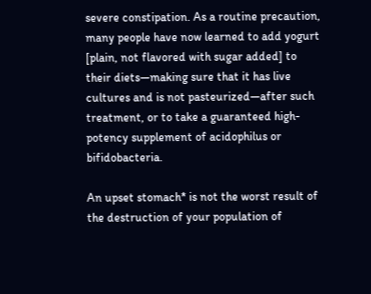severe constipation. As a routine precaution, many people have now learned to add yogurt [plain, not flavored with sugar added] to their diets—making sure that it has live cultures and is not pasteurized—after such treatment, or to take a guaranteed high-potency supplement of acidophilus or bifidobacteria.

An upset stomach* is not the worst result of the destruction of your population of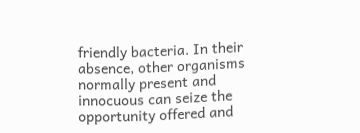friendly bacteria. In their absence, other organisms normally present and innocuous can seize the opportunity offered and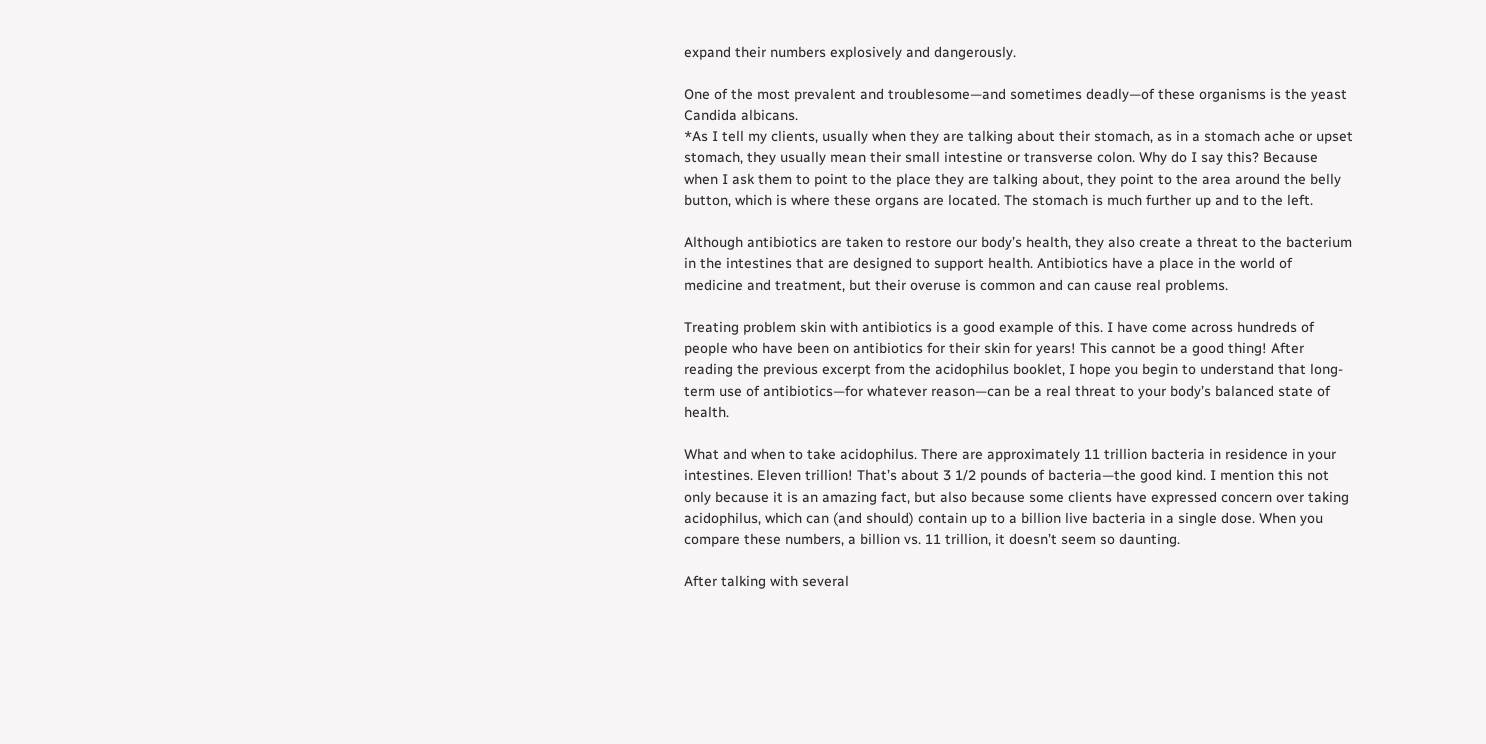expand their numbers explosively and dangerously.

One of the most prevalent and troublesome—and sometimes deadly—of these organisms is the yeast Candida albicans.
*As I tell my clients, usually when they are talking about their stomach, as in a stomach ache or upset stomach, they usually mean their small intestine or transverse colon. Why do I say this? Because when I ask them to point to the place they are talking about, they point to the area around the belly button, which is where these organs are located. The stomach is much further up and to the left.

Although antibiotics are taken to restore our body’s health, they also create a threat to the bacterium in the intestines that are designed to support health. Antibiotics have a place in the world of medicine and treatment, but their overuse is common and can cause real problems.

Treating problem skin with antibiotics is a good example of this. I have come across hundreds of people who have been on antibiotics for their skin for years! This cannot be a good thing! After reading the previous excerpt from the acidophilus booklet, I hope you begin to understand that long-term use of antibiotics—for whatever reason—can be a real threat to your body’s balanced state of health.

What and when to take acidophilus. There are approximately 11 trillion bacteria in residence in your intestines. Eleven trillion! That’s about 3 1/2 pounds of bacteria—the good kind. I mention this not only because it is an amazing fact, but also because some clients have expressed concern over taking acidophilus, which can (and should) contain up to a billion live bacteria in a single dose. When you compare these numbers, a billion vs. 11 trillion, it doesn’t seem so daunting.

After talking with several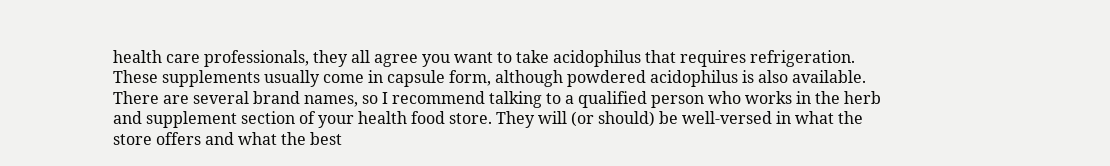health care professionals, they all agree you want to take acidophilus that requires refrigeration. These supplements usually come in capsule form, although powdered acidophilus is also available. There are several brand names, so I recommend talking to a qualified person who works in the herb and supplement section of your health food store. They will (or should) be well-versed in what the store offers and what the best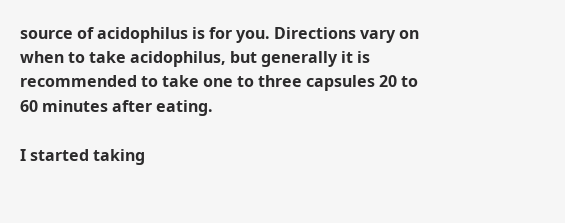source of acidophilus is for you. Directions vary on when to take acidophilus, but generally it is recommended to take one to three capsules 20 to 60 minutes after eating.

I started taking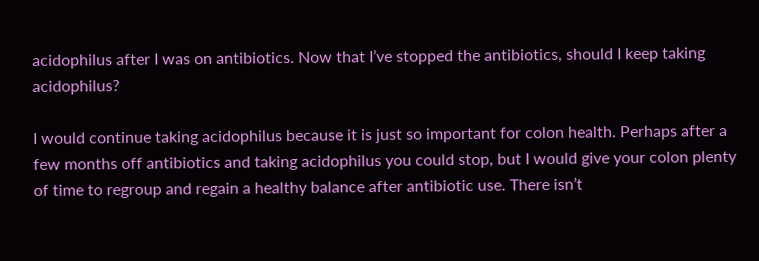acidophilus after I was on antibiotics. Now that I’ve stopped the antibiotics, should I keep taking acidophilus?

I would continue taking acidophilus because it is just so important for colon health. Perhaps after a few months off antibiotics and taking acidophilus you could stop, but I would give your colon plenty of time to regroup and regain a healthy balance after antibiotic use. There isn’t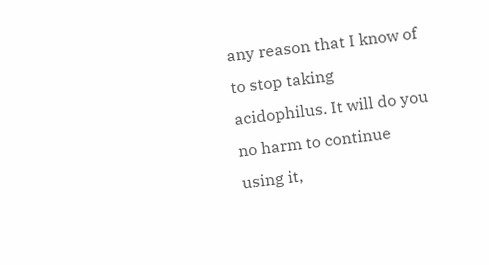any reason that I know of to stop taking acidophilus. It will do you no harm to continue using it,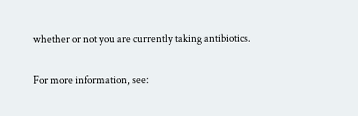whether or not you are currently taking antibiotics.

For more information, see: